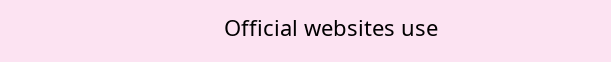Official websites use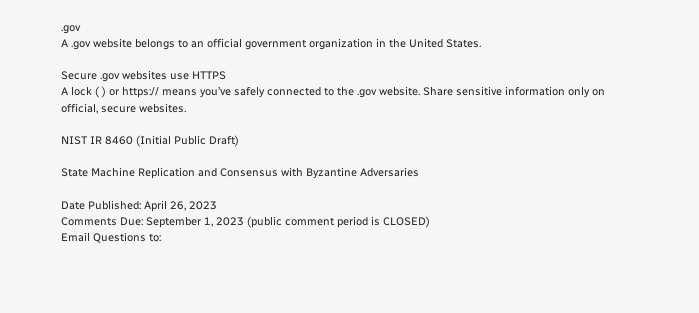.gov
A .gov website belongs to an official government organization in the United States.

Secure .gov websites use HTTPS
A lock ( ) or https:// means you’ve safely connected to the .gov website. Share sensitive information only on official, secure websites.

NIST IR 8460 (Initial Public Draft)

State Machine Replication and Consensus with Byzantine Adversaries

Date Published: April 26, 2023
Comments Due: September 1, 2023 (public comment period is CLOSED)
Email Questions to: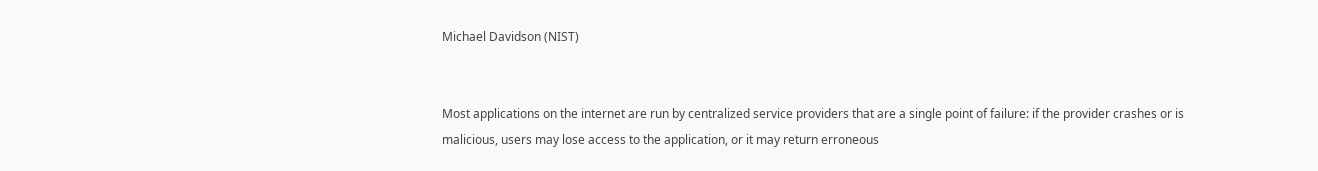Michael Davidson (NIST)


Most applications on the internet are run by centralized service providers that are a single point of failure: if the provider crashes or is malicious, users may lose access to the application, or it may return erroneous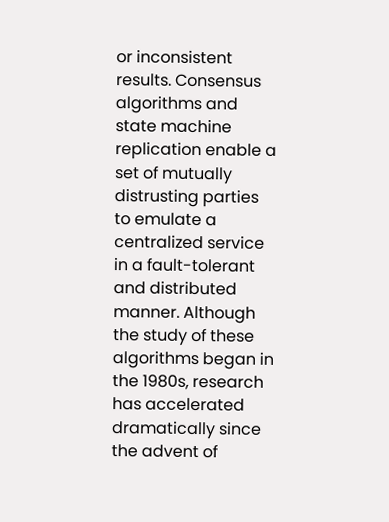or inconsistent results. Consensus algorithms and state machine replication enable a set of mutually distrusting parties to emulate a centralized service in a fault-tolerant and distributed manner. Although the study of these algorithms began in the 1980s, research has accelerated dramatically since the advent of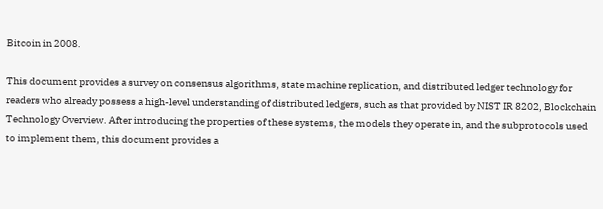Bitcoin in 2008.

This document provides a survey on consensus algorithms, state machine replication, and distributed ledger technology for readers who already possess a high-level understanding of distributed ledgers, such as that provided by NIST IR 8202, Blockchain Technology Overview. After introducing the properties of these systems, the models they operate in, and the subprotocols used to implement them, this document provides a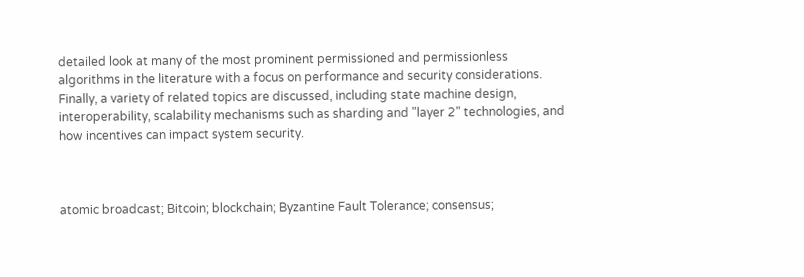detailed look at many of the most prominent permissioned and permissionless algorithms in the literature with a focus on performance and security considerations. Finally, a variety of related topics are discussed, including state machine design, interoperability, scalability mechanisms such as sharding and "layer 2" technologies, and how incentives can impact system security.



atomic broadcast; Bitcoin; blockchain; Byzantine Fault Tolerance; consensus;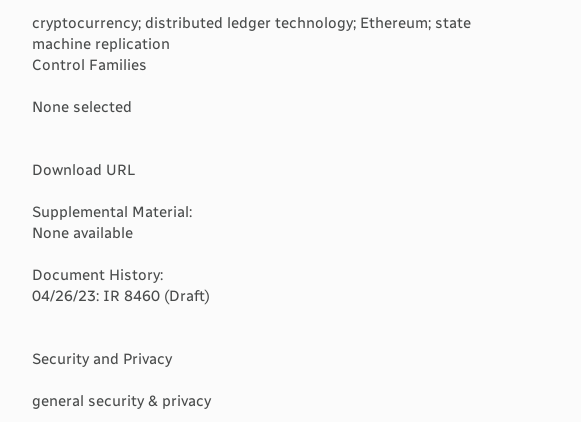cryptocurrency; distributed ledger technology; Ethereum; state machine replication
Control Families

None selected


Download URL

Supplemental Material:
None available

Document History:
04/26/23: IR 8460 (Draft)


Security and Privacy

general security & privacy